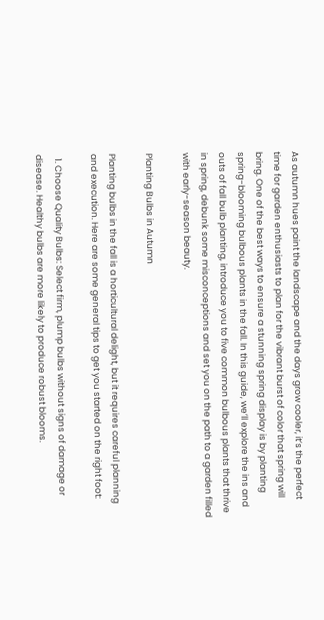As autumn hues paint the landscape and the days grow cooler, it’s the perfect time for garden enthusiasts to plan for the vibrant burst of color that spring will bring. One of the best ways to ensure a stunning spring display is by planting spring-blooming bulbous plants in the fall. In this guide, we’ll explore the ins and outs of fall bulb planting, introduce you to five common bulbous plants that thrive in spring, debunk some misconceptions and set you on the path to a garden filled with early-season beauty.

Planting Bulbs in Autumn

Planting bulbs in the fall is a horticultural delight, but it requires careful planning and execution. Here are some general tips to get you started on the right foot:

  1. Choose Quality Bulbs: Select firm, plump bulbs without signs of damage or disease. Healthy bulbs are more likely to produce robust blooms.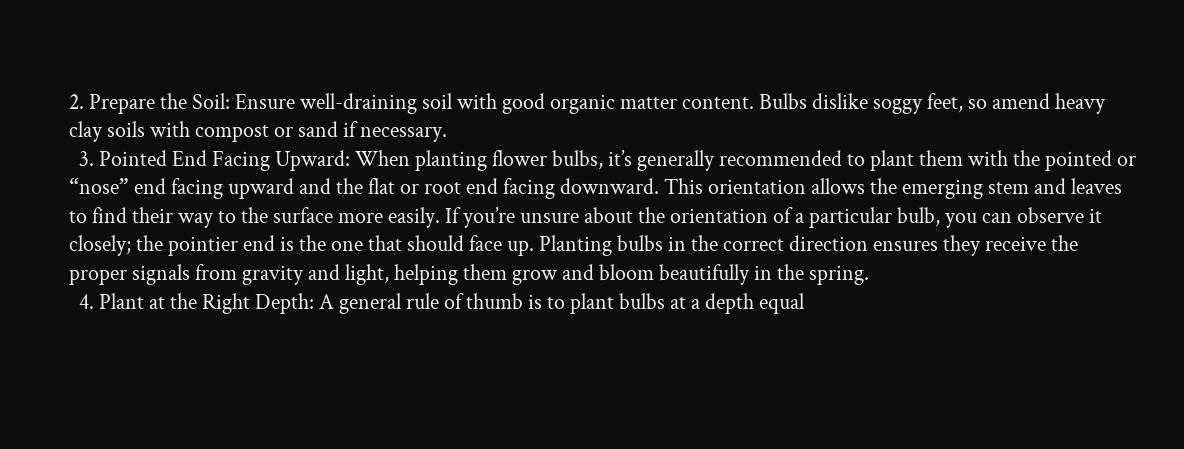2. Prepare the Soil: Ensure well-draining soil with good organic matter content. Bulbs dislike soggy feet, so amend heavy clay soils with compost or sand if necessary.
  3. Pointed End Facing Upward: When planting flower bulbs, it’s generally recommended to plant them with the pointed or “nose” end facing upward and the flat or root end facing downward. This orientation allows the emerging stem and leaves to find their way to the surface more easily. If you’re unsure about the orientation of a particular bulb, you can observe it closely; the pointier end is the one that should face up. Planting bulbs in the correct direction ensures they receive the proper signals from gravity and light, helping them grow and bloom beautifully in the spring.
  4. Plant at the Right Depth: A general rule of thumb is to plant bulbs at a depth equal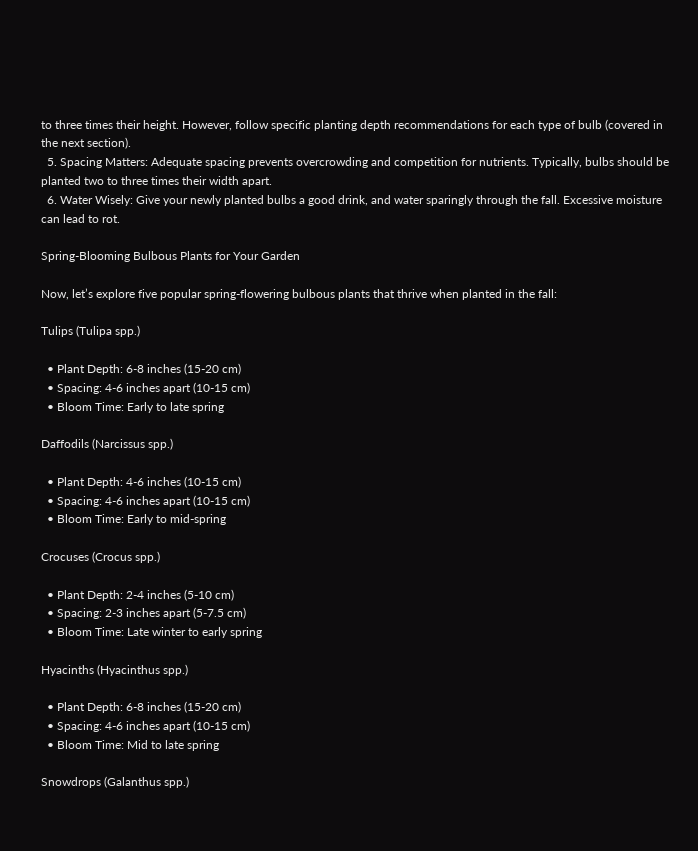to three times their height. However, follow specific planting depth recommendations for each type of bulb (covered in the next section).
  5. Spacing Matters: Adequate spacing prevents overcrowding and competition for nutrients. Typically, bulbs should be planted two to three times their width apart.
  6. Water Wisely: Give your newly planted bulbs a good drink, and water sparingly through the fall. Excessive moisture can lead to rot.

Spring-Blooming Bulbous Plants for Your Garden

Now, let’s explore five popular spring-flowering bulbous plants that thrive when planted in the fall:

Tulips (Tulipa spp.)

  • Plant Depth: 6-8 inches (15-20 cm)
  • Spacing: 4-6 inches apart (10-15 cm)
  • Bloom Time: Early to late spring

Daffodils (Narcissus spp.)

  • Plant Depth: 4-6 inches (10-15 cm)
  • Spacing: 4-6 inches apart (10-15 cm)
  • Bloom Time: Early to mid-spring

Crocuses (Crocus spp.)

  • Plant Depth: 2-4 inches (5-10 cm)
  • Spacing: 2-3 inches apart (5-7.5 cm)
  • Bloom Time: Late winter to early spring

Hyacinths (Hyacinthus spp.)

  • Plant Depth: 6-8 inches (15-20 cm)
  • Spacing: 4-6 inches apart (10-15 cm)
  • Bloom Time: Mid to late spring

Snowdrops (Galanthus spp.)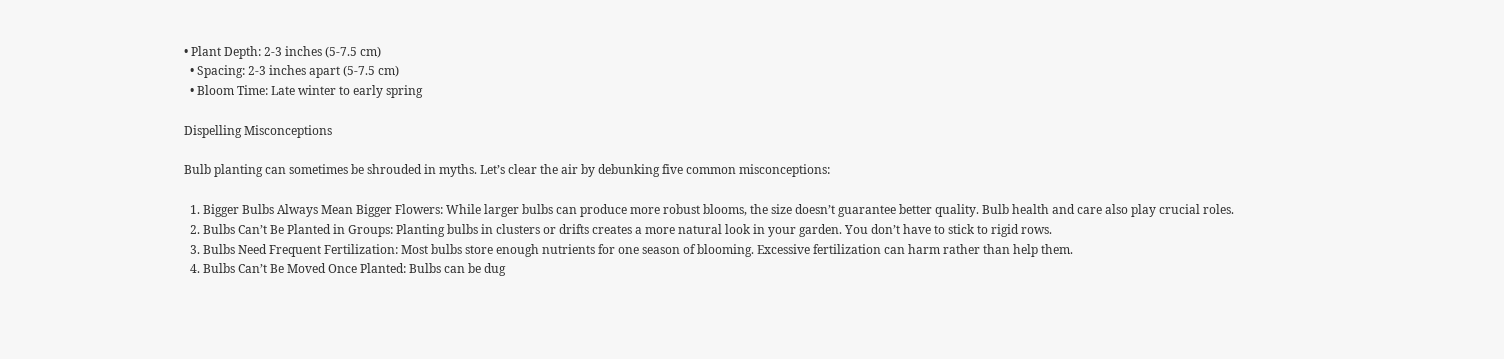• Plant Depth: 2-3 inches (5-7.5 cm)
  • Spacing: 2-3 inches apart (5-7.5 cm)
  • Bloom Time: Late winter to early spring

Dispelling Misconceptions

Bulb planting can sometimes be shrouded in myths. Let’s clear the air by debunking five common misconceptions:

  1. Bigger Bulbs Always Mean Bigger Flowers: While larger bulbs can produce more robust blooms, the size doesn’t guarantee better quality. Bulb health and care also play crucial roles.
  2. Bulbs Can’t Be Planted in Groups: Planting bulbs in clusters or drifts creates a more natural look in your garden. You don’t have to stick to rigid rows.
  3. Bulbs Need Frequent Fertilization: Most bulbs store enough nutrients for one season of blooming. Excessive fertilization can harm rather than help them.
  4. Bulbs Can’t Be Moved Once Planted: Bulbs can be dug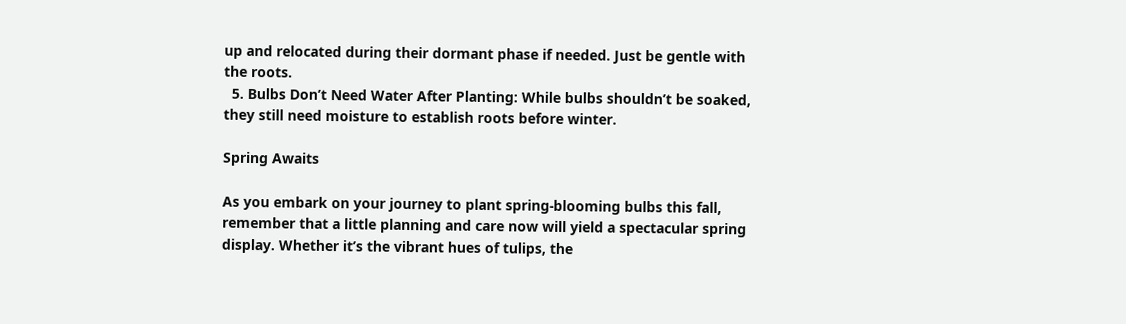up and relocated during their dormant phase if needed. Just be gentle with the roots.
  5. Bulbs Don’t Need Water After Planting: While bulbs shouldn’t be soaked, they still need moisture to establish roots before winter.

Spring Awaits

As you embark on your journey to plant spring-blooming bulbs this fall, remember that a little planning and care now will yield a spectacular spring display. Whether it’s the vibrant hues of tulips, the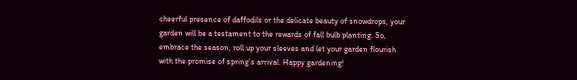cheerful presence of daffodils or the delicate beauty of snowdrops, your garden will be a testament to the rewards of fall bulb planting. So, embrace the season, roll up your sleeves and let your garden flourish with the promise of spring’s arrival. Happy gardening!